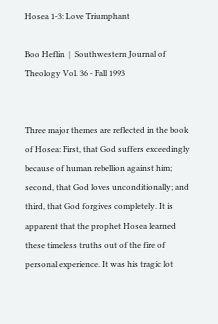Hosea 1-3: Love Triumphant

Boo Heflin  |  Southwestern Journal of Theology Vol. 36 - Fall 1993


Three major themes are reflected in the book of Hosea: First, that God suffers exceedingly because of human rebellion against him; second, that God loves unconditionally; and third, that God forgives completely. It is apparent that the prophet Hosea learned these timeless truths out of the fire of personal experience. It was his tragic lot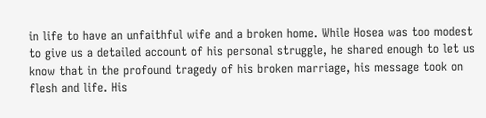in life to have an unfaithful wife and a broken home. While Hosea was too modest to give us a detailed account of his personal struggle, he shared enough to let us know that in the profound tragedy of his broken marriage, his message took on flesh and life. His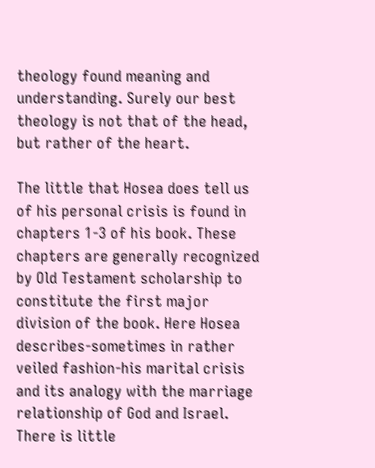theology found meaning and understanding. Surely our best theology is not that of the head, but rather of the heart.

The little that Hosea does tell us of his personal crisis is found in chapters 1-3 of his book. These chapters are generally recognized by Old Testament scholarship to constitute the first major division of the book. Here Hosea describes-sometimes in rather veiled fashion-his marital crisis and its analogy with the marriage relationship of God and Israel. There is little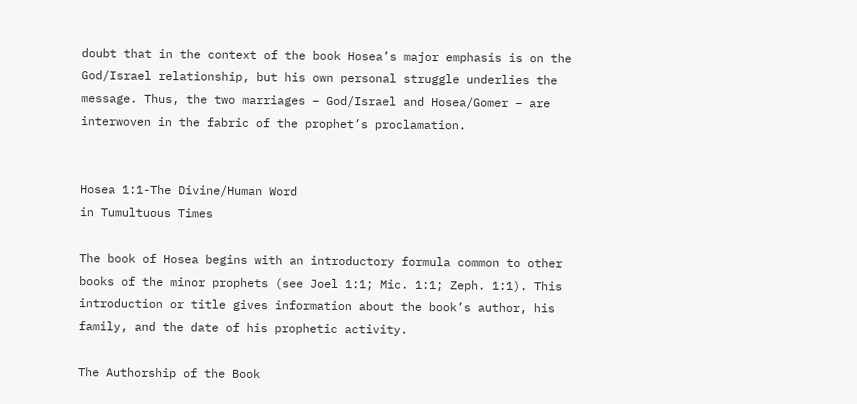doubt that in the context of the book Hosea’s major emphasis is on the God/Israel relationship, but his own personal struggle underlies the message. Thus, the two marriages – God/Israel and Hosea/Gomer – are interwoven in the fabric of the prophet’s proclamation.


Hosea 1:1-The Divine/Human Word
in Tumultuous Times

The book of Hosea begins with an introductory formula common to other books of the minor prophets (see Joel 1:1; Mic. 1:1; Zeph. 1:1). This introduction or title gives information about the book’s author, his family, and the date of his prophetic activity.

The Authorship of the Book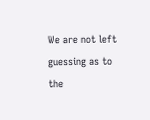We are not left guessing as to the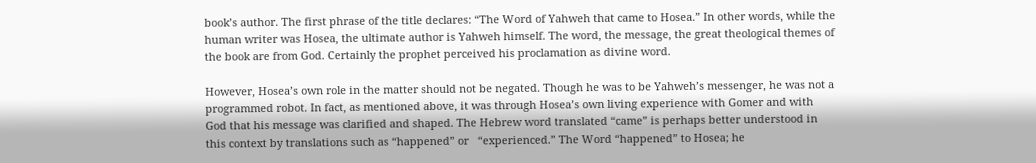book’s author. The first phrase of the title declares: “The Word of Yahweh that came to Hosea.” In other words, while the human writer was Hosea, the ultimate author is Yahweh himself. The word, the message, the great theological themes of the book are from God. Certainly the prophet perceived his proclamation as divine word.

However, Hosea’s own role in the matter should not be negated. Though he was to be Yahweh’s messenger, he was not a programmed robot. In fact, as mentioned above, it was through Hosea’s own living experience with Gomer and with God that his message was clarified and shaped. The Hebrew word translated “came” is perhaps better understood in this context by translations such as “happened” or   “experienced.” The Word “happened” to Hosea; he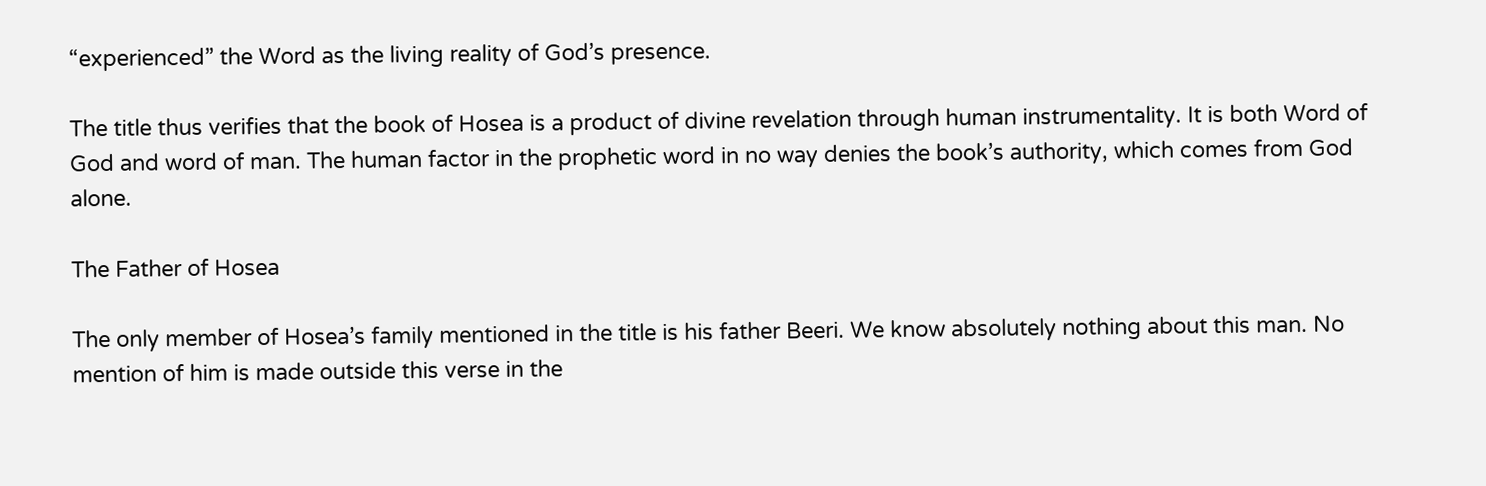“experienced” the Word as the living reality of God’s presence.

The title thus verifies that the book of Hosea is a product of divine revelation through human instrumentality. It is both Word of God and word of man. The human factor in the prophetic word in no way denies the book’s authority, which comes from God alone.

The Father of Hosea

The only member of Hosea’s family mentioned in the title is his father Beeri. We know absolutely nothing about this man. No mention of him is made outside this verse in the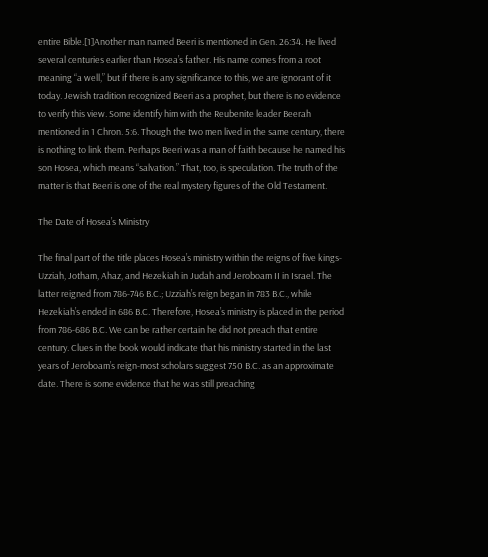entire Bible.[1]Another man named Beeri is mentioned in Gen. 26:34. He lived several centuries earlier than Hosea’s father. His name comes from a root meaning “a well,” but if there is any significance to this, we are ignorant of it today. Jewish tradition recognized Beeri as a prophet, but there is no evidence to verify this view. Some identify him with the Reubenite leader Beerah mentioned in 1 Chron. 5:6. Though the two men lived in the same century, there is nothing to link them. Perhaps Beeri was a man of faith because he named his son Hosea, which means “salvation.” That, too, is speculation. The truth of the matter is that Beeri is one of the real mystery figures of the Old Testament.

The Date of Hosea’s Ministry

The final part of the title places Hosea’s ministry within the reigns of five kings-Uzziah, Jotham, Ahaz, and Hezekiah in Judah and Jeroboam II in Israel. The latter reigned from 786-746 B.C.; Uzziah’s reign began in 783 B.C., while Hezekiah’s ended in 686 B.C. Therefore, Hosea’s ministry is placed in the period from 786-686 B.C. We can be rather certain he did not preach that entire century. Clues in the book would indicate that his ministry started in the last years of Jeroboam’s reign-most scholars suggest 750 B.C. as an approximate date. There is some evidence that he was still preaching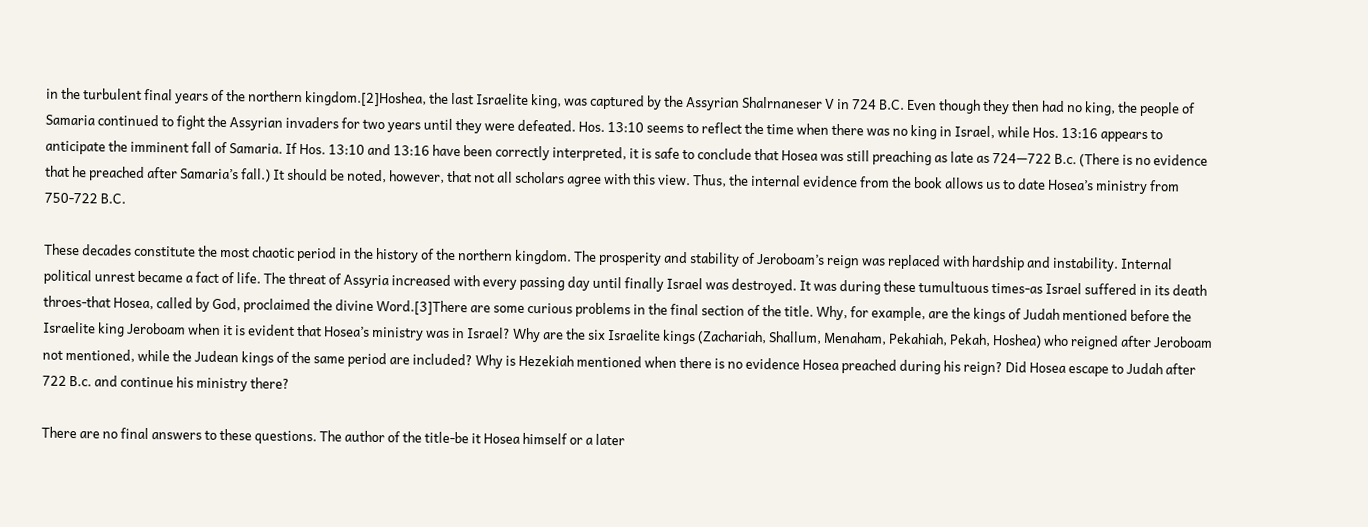in the turbulent final years of the northern kingdom.[2]Hoshea, the last Israelite king, was captured by the Assyrian Shalrnaneser V in 724 B.C. Even though they then had no king, the people of Samaria continued to fight the Assyrian invaders for two years until they were defeated. Hos. 13:10 seems to reflect the time when there was no king in Israel, while Hos. 13:16 appears to anticipate the imminent fall of Samaria. If Hos. 13:10 and 13:16 have been correctly interpreted, it is safe to conclude that Hosea was still preaching as late as 724—722 B.c. (There is no evidence that he preached after Samaria’s fall.) It should be noted, however, that not all scholars agree with this view. Thus, the internal evidence from the book allows us to date Hosea’s ministry from 750-722 B.C.

These decades constitute the most chaotic period in the history of the northern kingdom. The prosperity and stability of Jeroboam’s reign was replaced with hardship and instability. Internal political unrest became a fact of life. The threat of Assyria increased with every passing day until finally Israel was destroyed. It was during these tumultuous times-as Israel suffered in its death throes-that Hosea, called by God, proclaimed the divine Word.[3]There are some curious problems in the final section of the title. Why, for example, are the kings of Judah mentioned before the Israelite king Jeroboam when it is evident that Hosea’s ministry was in Israel? Why are the six Israelite kings (Zachariah, Shallum, Menaham, Pekahiah, Pekah, Hoshea) who reigned after Jeroboam not mentioned, while the Judean kings of the same period are included? Why is Hezekiah mentioned when there is no evidence Hosea preached during his reign? Did Hosea escape to Judah after 722 B.c. and continue his ministry there?

There are no final answers to these questions. The author of the title-be it Hosea himself or a later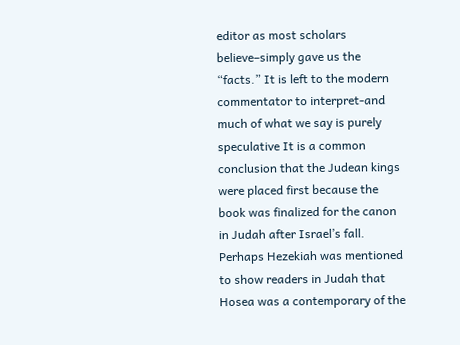editor as most scholars believe–simply gave us the “facts.” It is left to the modern commentator to interpret-and much of what we say is purely speculative It is a common conclusion that the Judean kings were placed first because the book was finalized for the canon in Judah after Israel’s fall. Perhaps Hezekiah was mentioned to show readers in Judah that Hosea was a contemporary of the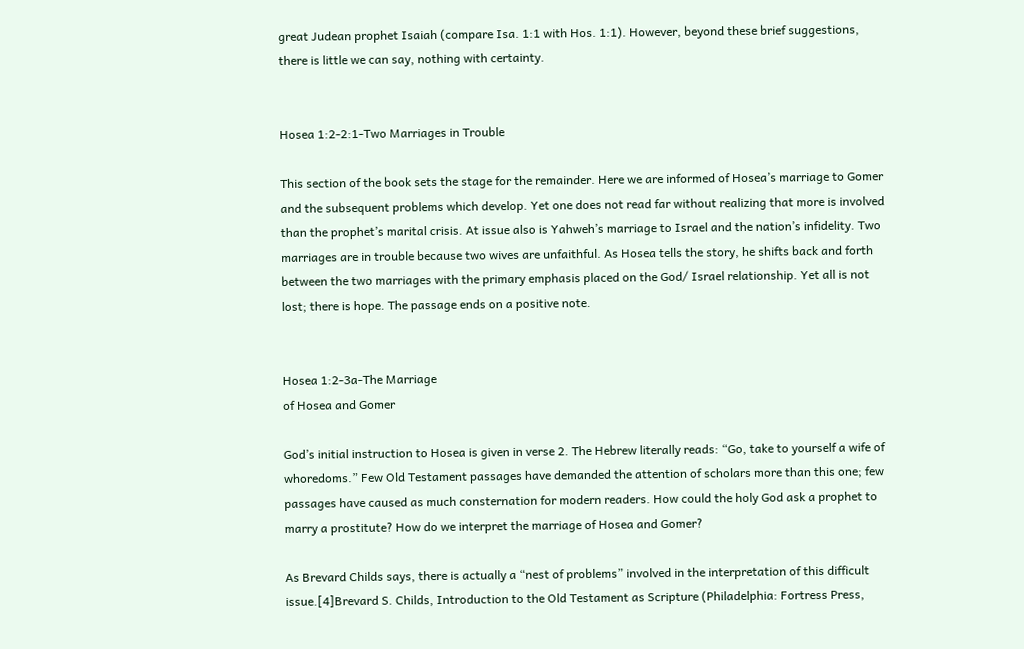great Judean prophet Isaiah (compare Isa. 1:1 with Hos. 1:1). However, beyond these brief suggestions, there is little we can say, nothing with certainty.


Hosea 1:2-2:1-Two Marriages in Trouble

This section of the book sets the stage for the remainder. Here we are informed of Hosea’s marriage to Gomer and the subsequent problems which develop. Yet one does not read far without realizing that more is involved than the prophet’s marital crisis. At issue also is Yahweh’s marriage to Israel and the nation’s infidelity. Two marriages are in trouble because two wives are unfaithful. As Hosea tells the story, he shifts back and forth between the two marriages with the primary emphasis placed on the God/ Israel relationship. Yet all is not lost; there is hope. The passage ends on a positive note.


Hosea 1:2-3a-The Marriage
of Hosea and Gomer

God’s initial instruction to Hosea is given in verse 2. The Hebrew literally reads: “Go, take to yourself a wife of whoredoms.” Few Old Testament passages have demanded the attention of scholars more than this one; few passages have caused as much consternation for modern readers. How could the holy God ask a prophet to marry a prostitute? How do we interpret the marriage of Hosea and Gomer?

As Brevard Childs says, there is actually a “nest of problems” involved in the interpretation of this difficult issue.[4]Brevard S. Childs, Introduction to the Old Testament as Scripture (Philadelphia: Fortress Press,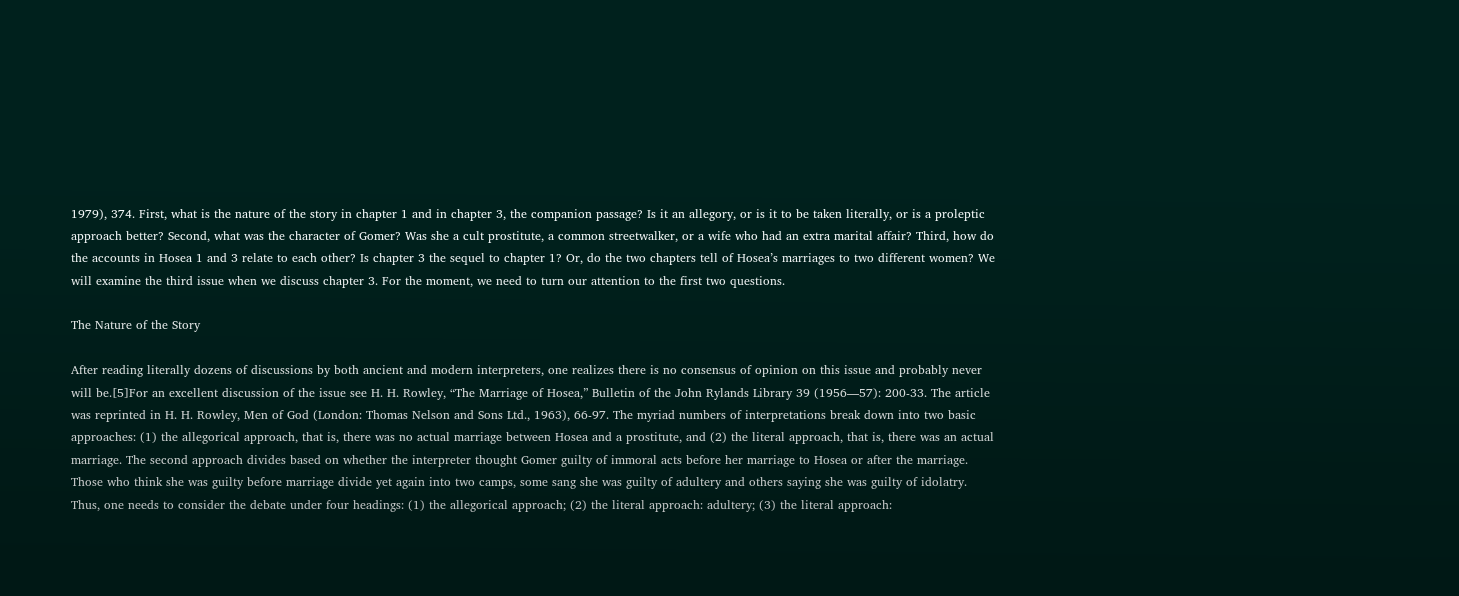1979), 374. First, what is the nature of the story in chapter 1 and in chapter 3, the companion passage? Is it an allegory, or is it to be taken literally, or is a proleptic approach better? Second, what was the character of Gomer? Was she a cult prostitute, a common streetwalker, or a wife who had an extra marital affair? Third, how do the accounts in Hosea 1 and 3 relate to each other? Is chapter 3 the sequel to chapter 1? Or, do the two chapters tell of Hosea’s marriages to two different women? We will examine the third issue when we discuss chapter 3. For the moment, we need to turn our attention to the first two questions.

The Nature of the Story

After reading literally dozens of discussions by both ancient and modern interpreters, one realizes there is no consensus of opinion on this issue and probably never will be.[5]For an excellent discussion of the issue see H. H. Rowley, “The Marriage of Hosea,” Bulletin of the John Rylands Library 39 (1956—57): 200-33. The article was reprinted in H. H. Rowley, Men of God (London: Thomas Nelson and Sons Ltd., 1963), 66-97. The myriad numbers of interpretations break down into two basic approaches: (1) the allegorical approach, that is, there was no actual marriage between Hosea and a prostitute, and (2) the literal approach, that is, there was an actual marriage. The second approach divides based on whether the interpreter thought Gomer guilty of immoral acts before her marriage to Hosea or after the marriage. Those who think she was guilty before marriage divide yet again into two camps, some sang she was guilty of adultery and others saying she was guilty of idolatry. Thus, one needs to consider the debate under four headings: (1) the allegorical approach; (2) the literal approach: adultery; (3) the literal approach: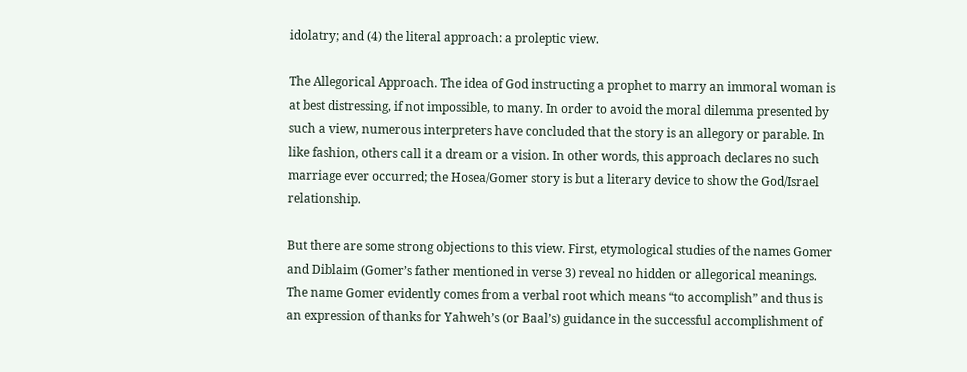idolatry; and (4) the literal approach: a proleptic view.

The Allegorical Approach. The idea of God instructing a prophet to marry an immoral woman is at best distressing, if not impossible, to many. In order to avoid the moral dilemma presented by such a view, numerous interpreters have concluded that the story is an allegory or parable. In like fashion, others call it a dream or a vision. In other words, this approach declares no such marriage ever occurred; the Hosea/Gomer story is but a literary device to show the God/Israel relationship.

But there are some strong objections to this view. First, etymological studies of the names Gomer and Diblaim (Gomer’s father mentioned in verse 3) reveal no hidden or allegorical meanings. The name Gomer evidently comes from a verbal root which means “to accomplish” and thus is an expression of thanks for Yahweh’s (or Baal’s) guidance in the successful accomplishment of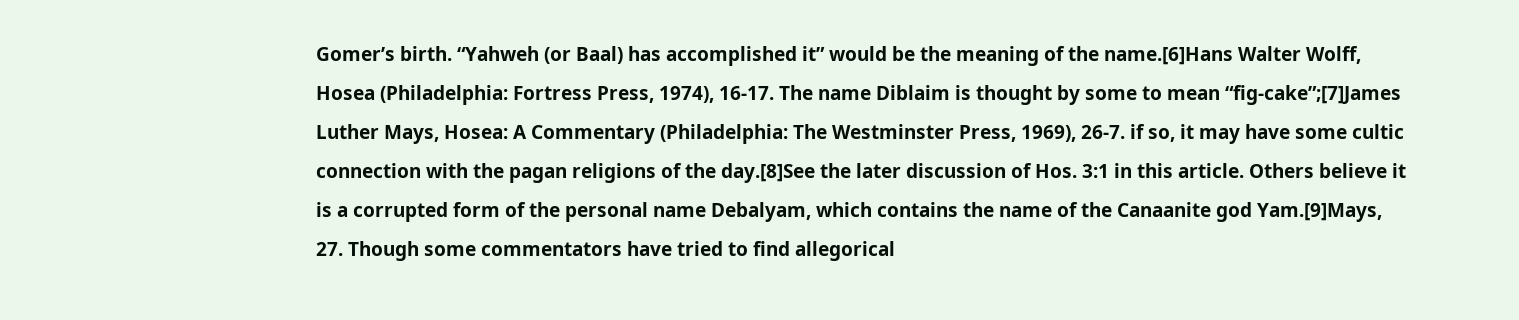Gomer’s birth. “Yahweh (or Baal) has accomplished it” would be the meaning of the name.[6]Hans Walter Wolff, Hosea (Philadelphia: Fortress Press, 1974), 16-17. The name Diblaim is thought by some to mean “fig-cake”;[7]James Luther Mays, Hosea: A Commentary (Philadelphia: The Westminster Press, 1969), 26-7. if so, it may have some cultic connection with the pagan religions of the day.[8]See the later discussion of Hos. 3:1 in this article. Others believe it is a corrupted form of the personal name Debalyam, which contains the name of the Canaanite god Yam.[9]Mays, 27. Though some commentators have tried to find allegorical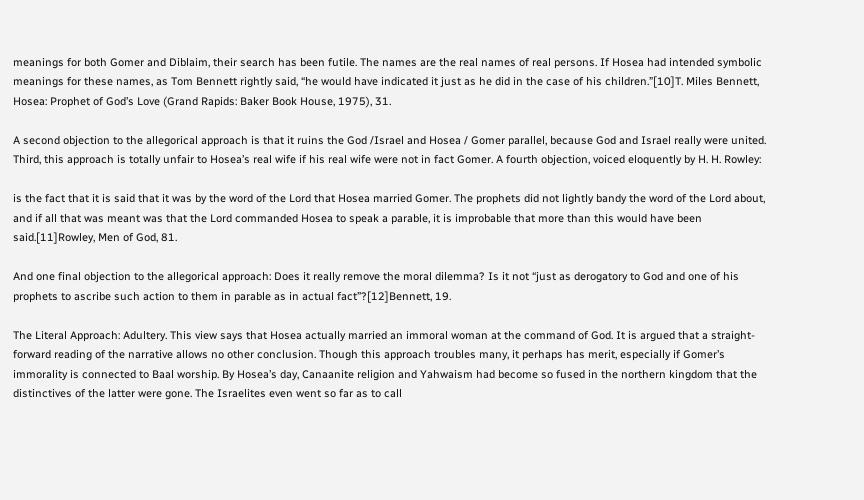meanings for both Gomer and Diblaim, their search has been futile. The names are the real names of real persons. If Hosea had intended symbolic meanings for these names, as Tom Bennett rightly said, “he would have indicated it just as he did in the case of his children.”[10]T. Miles Bennett, Hosea: Prophet of God’s Love (Grand Rapids: Baker Book House, 1975), 31.

A second objection to the allegorical approach is that it ruins the God /Israel and Hosea / Gomer parallel, because God and Israel really were united. Third, this approach is totally unfair to Hosea’s real wife if his real wife were not in fact Gomer. A fourth objection, voiced eloquently by H. H. Rowley:

is the fact that it is said that it was by the word of the Lord that Hosea married Gomer. The prophets did not lightly bandy the word of the Lord about, and if all that was meant was that the Lord commanded Hosea to speak a parable, it is improbable that more than this would have been said.[11]Rowley, Men of God, 81.

And one final objection to the allegorical approach: Does it really remove the moral dilemma? Is it not “just as derogatory to God and one of his prophets to ascribe such action to them in parable as in actual fact”?[12]Bennett, 19.

The Literal Approach: Adultery. This view says that Hosea actually married an immoral woman at the command of God. It is argued that a straight-forward reading of the narrative allows no other conclusion. Though this approach troubles many, it perhaps has merit, especially if Gomer’s immorality is connected to Baal worship. By Hosea’s day, Canaanite religion and Yahwaism had become so fused in the northern kingdom that the distinctives of the latter were gone. The Israelites even went so far as to call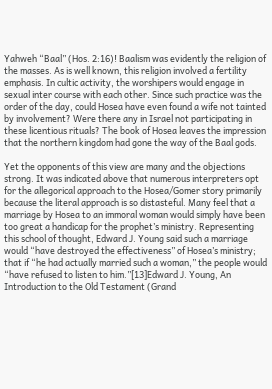Yahweh “Baal” (Hos. 2:16)! Baalism was evidently the religion of the masses. As is well known, this religion involved a fertility emphasis. In cultic activity, the worshipers would engage in sexual inter course with each other. Since such practice was the order of the day, could Hosea have even found a wife not tainted by involvement? Were there any in Israel not participating in these licentious rituals? The book of Hosea leaves the impression that the northern kingdom had gone the way of the Baal gods.

Yet the opponents of this view are many and the objections strong. It was indicated above that numerous interpreters opt for the allegorical approach to the Hosea/Gomer story primarily because the literal approach is so distasteful. Many feel that a marriage by Hosea to an immoral woman would simply have been too great a handicap for the prophet’s ministry. Representing this school of thought, Edward J. Young said such a marriage would “have destroyed the effectiveness” of Hosea’s ministry; that if “he had actually married such a woman,” the people would “have refused to listen to him.”[13]Edward J. Young, An Introduction to the Old Testament (Grand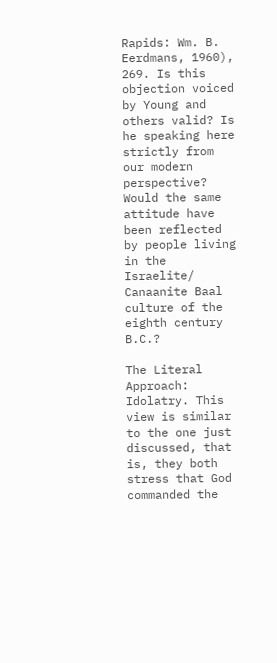Rapids: Wm. B. Eerdmans, 1960), 269. Is this objection voiced by Young and others valid? Is he speaking here strictly from our modern perspective? Would the same attitude have been reflected by people living in the Israelite/ Canaanite Baal culture of the eighth century B.C.?

The Literal Approach: Idolatry. This view is similar to the one just discussed, that is, they both stress that God commanded the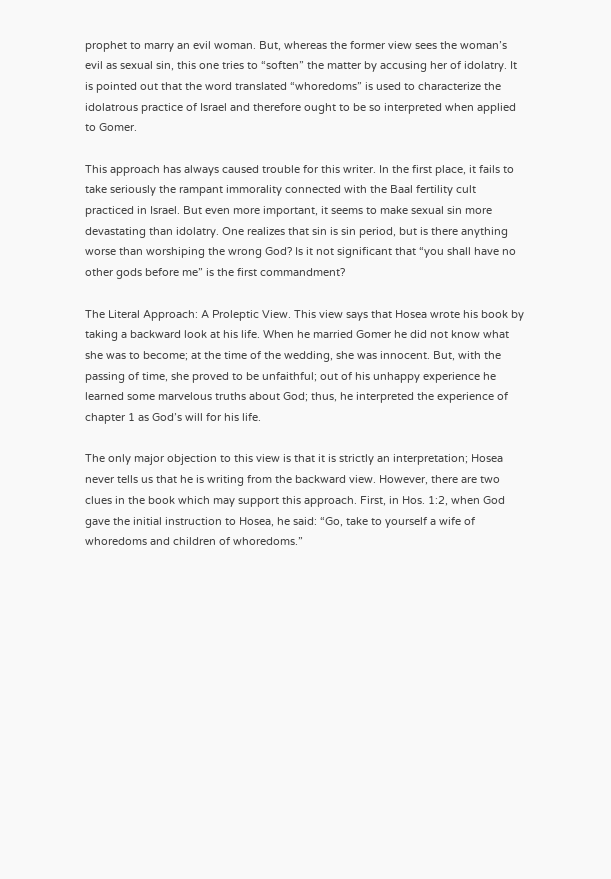prophet to marry an evil woman. But, whereas the former view sees the woman’s evil as sexual sin, this one tries to “soften” the matter by accusing her of idolatry. It is pointed out that the word translated “whoredoms” is used to characterize the idolatrous practice of Israel and therefore ought to be so interpreted when applied to Gomer.

This approach has always caused trouble for this writer. In the first place, it fails to take seriously the rampant immorality connected with the Baal fertility cult practiced in Israel. But even more important, it seems to make sexual sin more devastating than idolatry. One realizes that sin is sin period, but is there anything worse than worshiping the wrong God? Is it not significant that “you shall have no other gods before me” is the first commandment?

The Literal Approach: A Proleptic View. This view says that Hosea wrote his book by taking a backward look at his life. When he married Gomer he did not know what she was to become; at the time of the wedding, she was innocent. But, with the passing of time, she proved to be unfaithful; out of his unhappy experience he learned some marvelous truths about God; thus, he interpreted the experience of chapter 1 as God’s will for his life.

The only major objection to this view is that it is strictly an interpretation; Hosea never tells us that he is writing from the backward view. However, there are two clues in the book which may support this approach. First, in Hos. 1:2, when God gave the initial instruction to Hosea, he said: “Go, take to yourself a wife of whoredoms and children of whoredoms.”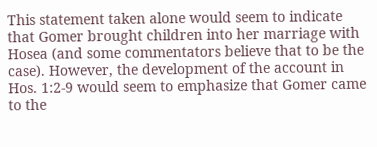This statement taken alone would seem to indicate that Gomer brought children into her marriage with Hosea (and some commentators believe that to be the case). However, the development of the account in Hos. 1:2-9 would seem to emphasize that Gomer came to the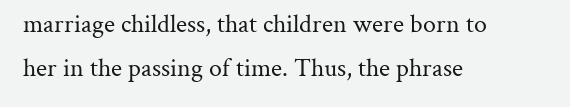marriage childless, that children were born to her in the passing of time. Thus, the phrase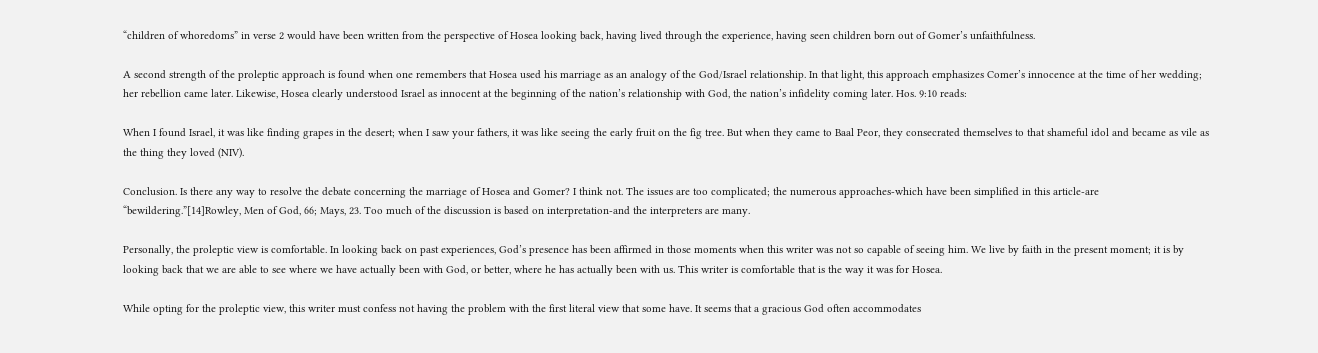“children of whoredoms” in verse 2 would have been written from the perspective of Hosea looking back, having lived through the experience, having seen children born out of Gomer’s unfaithfulness.

A second strength of the proleptic approach is found when one remembers that Hosea used his marriage as an analogy of the God/Israel relationship. In that light, this approach emphasizes Comer’s innocence at the time of her wedding; her rebellion came later. Likewise, Hosea clearly understood Israel as innocent at the beginning of the nation’s relationship with God, the nation’s infidelity coming later. Hos. 9:10 reads:

When I found Israel, it was like finding grapes in the desert; when I saw your fathers, it was like seeing the early fruit on the fig tree. But when they came to Baal Peor, they consecrated themselves to that shameful idol and became as vile as the thing they loved (NIV).

Conclusion. Is there any way to resolve the debate concerning the marriage of Hosea and Gomer? I think not. The issues are too complicated; the numerous approaches-which have been simplified in this article-are “bewildering.”[14]Rowley, Men of God, 66; Mays, 23. Too much of the discussion is based on interpretation-and the interpreters are many.

Personally, the proleptic view is comfortable. In looking back on past experiences, God’s presence has been affirmed in those moments when this writer was not so capable of seeing him. We live by faith in the present moment; it is by looking back that we are able to see where we have actually been with God, or better, where he has actually been with us. This writer is comfortable that is the way it was for Hosea.

While opting for the proleptic view, this writer must confess not having the problem with the first literal view that some have. It seems that a gracious God often accommodates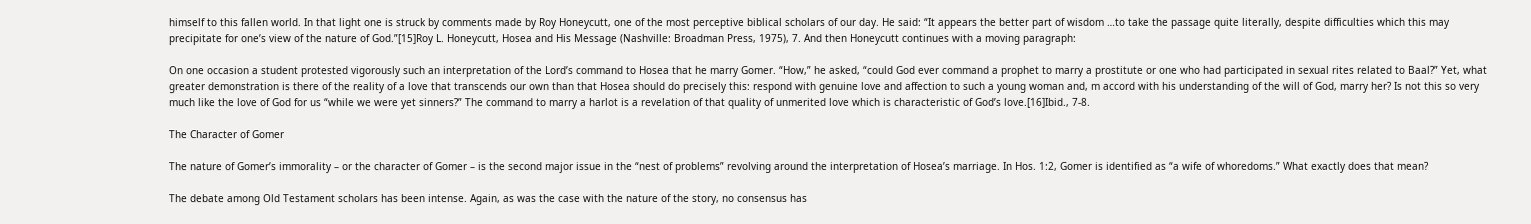himself to this fallen world. In that light one is struck by comments made by Roy Honeycutt, one of the most perceptive biblical scholars of our day. He said: “It appears the better part of wisdom …to take the passage quite literally, despite difficulties which this may precipitate for one’s view of the nature of God.”[15]Roy L. Honeycutt, Hosea and His Message (Nashville: Broadman Press, 1975), 7. And then Honeycutt continues with a moving paragraph:

On one occasion a student protested vigorously such an interpretation of the Lord’s command to Hosea that he marry Gomer. “How,” he asked, “could God ever command a prophet to marry a prostitute or one who had participated in sexual rites related to Baal?” Yet, what greater demonstration is there of the reality of a love that transcends our own than that Hosea should do precisely this: respond with genuine love and affection to such a young woman and, m accord with his understanding of the will of God, marry her? Is not this so very much like the love of God for us “while we were yet sinners?” The command to marry a harlot is a revelation of that quality of unmerited love which is characteristic of God’s love.[16]Ibid., 7-8.

The Character of Gomer

The nature of Gomer’s immorality – or the character of Gomer – is the second major issue in the “nest of problems” revolving around the interpretation of Hosea’s marriage. In Hos. 1:2, Gomer is identified as “a wife of whoredoms.” What exactly does that mean?

The debate among Old Testament scholars has been intense. Again, as was the case with the nature of the story, no consensus has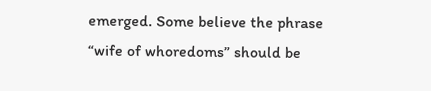emerged. Some believe the phrase “wife of whoredoms” should be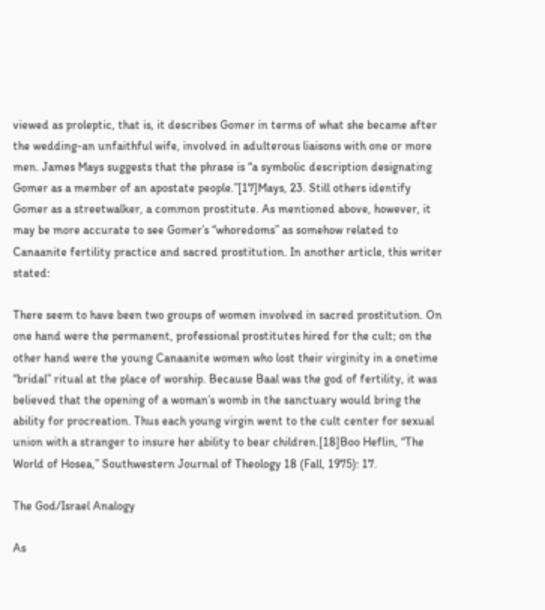viewed as proleptic, that is, it describes Gomer in terms of what she became after the wedding-an unfaithful wife, involved in adulterous liaisons with one or more men. James Mays suggests that the phrase is “a symbolic description designating Gomer as a member of an apostate people.”[17]Mays, 23. Still others identify Gomer as a streetwalker, a common prostitute. As mentioned above, however, it may be more accurate to see Gomer’s “whoredoms” as somehow related to Canaanite fertility practice and sacred prostitution. In another article, this writer stated:

There seem to have been two groups of women involved in sacred prostitution. On one hand were the permanent, professional prostitutes hired for the cult; on the other hand were the young Canaanite women who lost their virginity in a onetime “bridal” ritual at the place of worship. Because Baal was the god of fertility, it was believed that the opening of a woman’s womb in the sanctuary would bring the ability for procreation. Thus each young virgin went to the cult center for sexual union with a stranger to insure her ability to bear children.[18]Boo Heflin, “The World of Hosea,” Southwestern Journal of Theology 18 (Fall, 1975): 17.

The God/Israel Analogy

As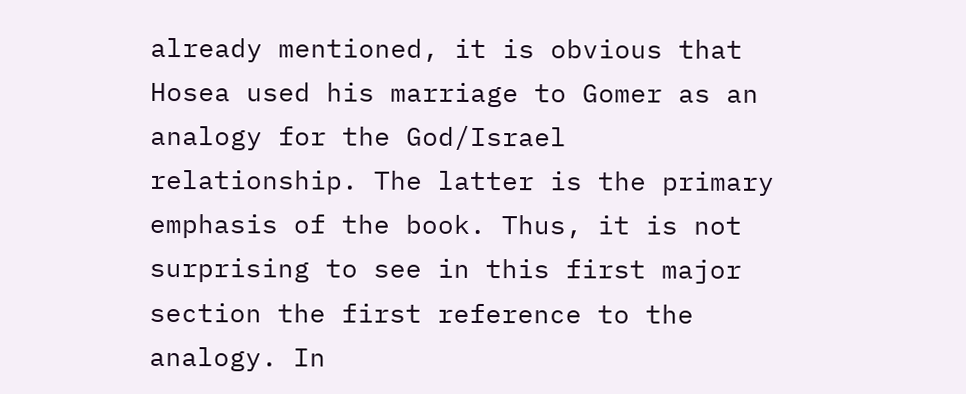already mentioned, it is obvious that Hosea used his marriage to Gomer as an analogy for the God/Israel relationship. The latter is the primary emphasis of the book. Thus, it is not surprising to see in this first major section the first reference to the analogy. In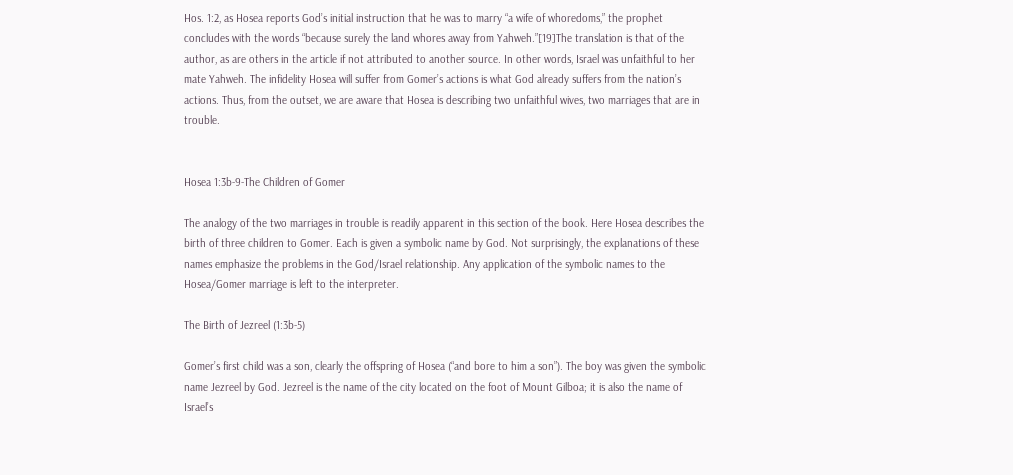Hos. 1:2, as Hosea reports God’s initial instruction that he was to marry “a wife of whoredoms,” the prophet concludes with the words “because surely the land whores away from Yahweh.”[19]The translation is that of the author, as are others in the article if not attributed to another source. In other words, Israel was unfaithful to her mate Yahweh. The infidelity Hosea will suffer from Gomer’s actions is what God already suffers from the nation’s actions. Thus, from the outset, we are aware that Hosea is describing two unfaithful wives, two marriages that are in trouble.


Hosea 1:3b-9-The Children of Gomer

The analogy of the two marriages in trouble is readily apparent in this section of the book. Here Hosea describes the birth of three children to Gomer. Each is given a symbolic name by God. Not surprisingly, the explanations of these names emphasize the problems in the God/Israel relationship. Any application of the symbolic names to the Hosea/Gomer marriage is left to the interpreter.

The Birth of Jezreel (1:3b-5)

Gomer’s first child was a son, clearly the offspring of Hosea (“and bore to him a son”). The boy was given the symbolic name Jezreel by God. Jezreel is the name of the city located on the foot of Mount Gilboa; it is also the name of Israel’s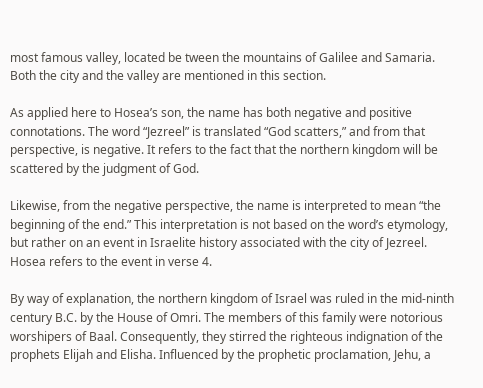most famous valley, located be tween the mountains of Galilee and Samaria. Both the city and the valley are mentioned in this section.

As applied here to Hosea’s son, the name has both negative and positive connotations. The word “Jezreel” is translated “God scatters,” and from that perspective, is negative. It refers to the fact that the northern kingdom will be scattered by the judgment of God.

Likewise, from the negative perspective, the name is interpreted to mean “the beginning of the end.” This interpretation is not based on the word’s etymology, but rather on an event in Israelite history associated with the city of Jezreel. Hosea refers to the event in verse 4.

By way of explanation, the northern kingdom of Israel was ruled in the mid-ninth century B.C. by the House of Omri. The members of this family were notorious worshipers of Baal. Consequently, they stirred the righteous indignation of the prophets Elijah and Elisha. Influenced by the prophetic proclamation, Jehu, a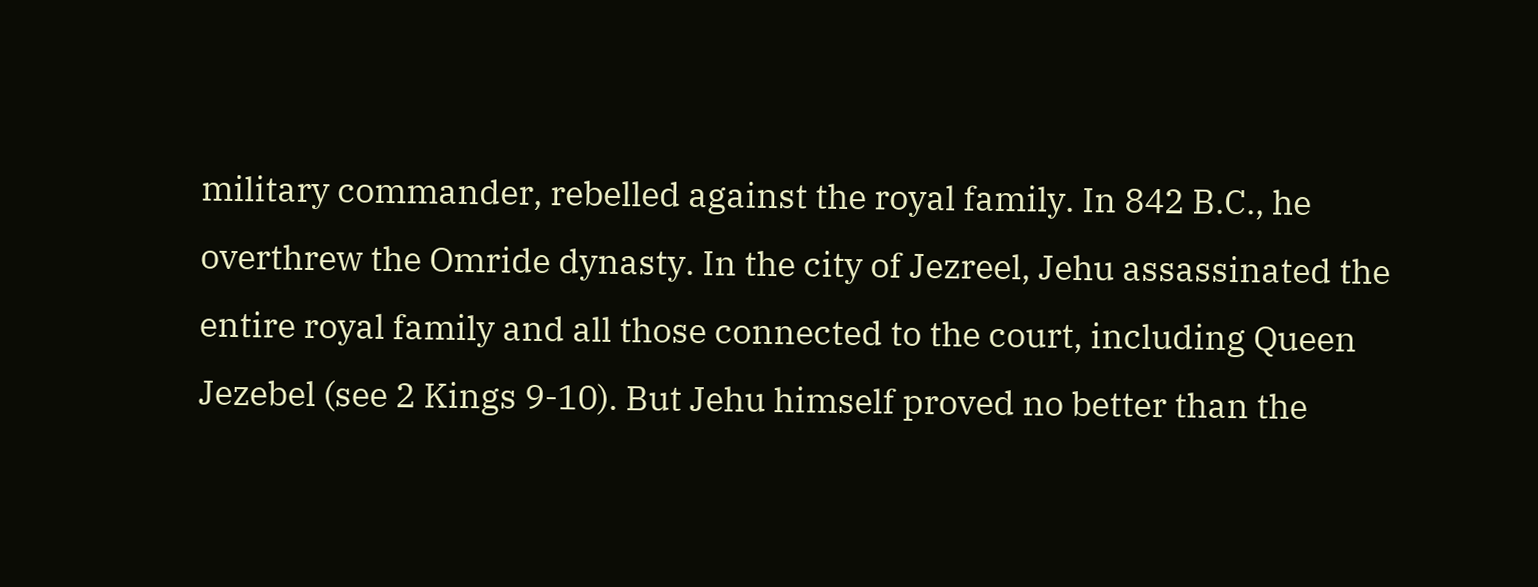military commander, rebelled against the royal family. In 842 B.C., he overthrew the Omride dynasty. In the city of Jezreel, Jehu assassinated the entire royal family and all those connected to the court, including Queen Jezebel (see 2 Kings 9-10). But Jehu himself proved no better than the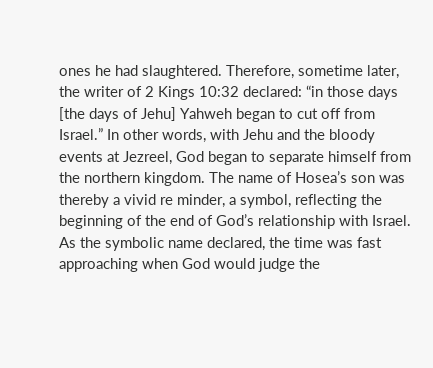ones he had slaughtered. Therefore, sometime later, the writer of 2 Kings 10:32 declared: “in those days [the days of Jehu] Yahweh began to cut off from Israel.” In other words, with Jehu and the bloody events at Jezreel, God began to separate himself from the northern kingdom. The name of Hosea’s son was thereby a vivid re minder, a symbol, reflecting the beginning of the end of God’s relationship with Israel. As the symbolic name declared, the time was fast approaching when God would judge the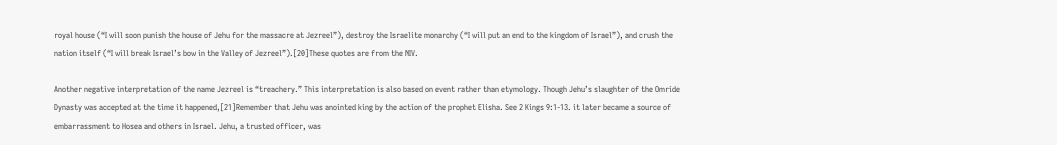royal house (“I will soon punish the house of Jehu for the massacre at Jezreel”), destroy the Israelite monarchy (“I will put an end to the kingdom of Israel”), and crush the nation itself (“I will break Israel’s bow in the Valley of Jezreel”).[20]These quotes are from the NIV.

Another negative interpretation of the name Jezreel is “treachery.” This interpretation is also based on event rather than etymology. Though Jehu’s slaughter of the Omride Dynasty was accepted at the time it happened,[21]Remember that Jehu was anointed king by the action of the prophet Elisha. See 2 Kings 9:1-13. it later became a source of embarrassment to Hosea and others in Israel. Jehu, a trusted officer, was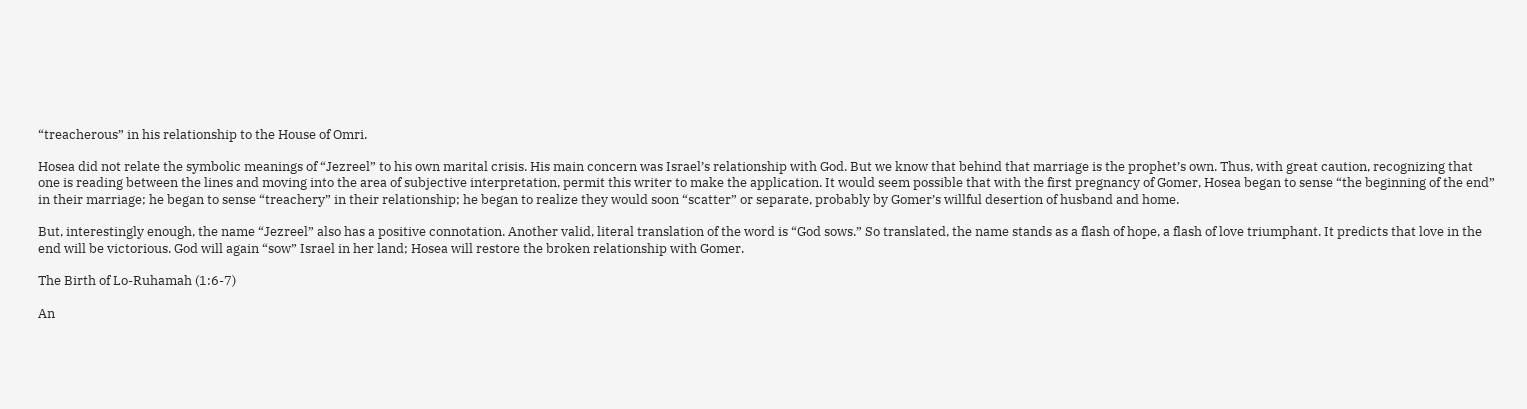“treacherous” in his relationship to the House of Omri.

Hosea did not relate the symbolic meanings of “Jezreel” to his own marital crisis. His main concern was Israel’s relationship with God. But we know that behind that marriage is the prophet’s own. Thus, with great caution, recognizing that one is reading between the lines and moving into the area of subjective interpretation, permit this writer to make the application. It would seem possible that with the first pregnancy of Gomer, Hosea began to sense “the beginning of the end” in their marriage; he began to sense “treachery” in their relationship; he began to realize they would soon “scatter” or separate, probably by Gomer’s willful desertion of husband and home.

But, interestingly enough, the name “Jezreel” also has a positive connotation. Another valid, literal translation of the word is “God sows.” So translated, the name stands as a flash of hope, a flash of love triumphant. It predicts that love in the end will be victorious. God will again “sow” Israel in her land; Hosea will restore the broken relationship with Gomer.

The Birth of Lo-Ruhamah (1:6-7)

An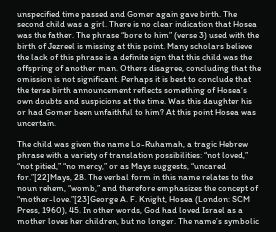unspecified time passed and Gomer again gave birth. The second child was a girl. There is no clear indication that Hosea was the father. The phrase “bore to him” (verse 3) used with the birth of Jezreel is missing at this point. Many scholars believe the lack of this phrase is a definite sign that this child was the offspring of another man. Others disagree, concluding that the omission is not significant. Perhaps it is best to conclude that the terse birth announcement reflects something of Hosea’s own doubts and suspicions at the time. Was this daughter his or had Gomer been unfaithful to him? At this point Hosea was uncertain.

The child was given the name Lo-Ruhamah, a tragic Hebrew phrase with a variety of translation possibilities: “not loved,” “not pitied,” “no mercy,” or as Mays suggests, “uncared for.”[22]Mays, 28. The verbal form in this name relates to the noun rehem, “womb,” and therefore emphasizes the concept of “mother-love.”[23]George A. F. Knight, Hosea (London: SCM Press, 1960), 45. In other words, God had loved Israel as a mother loves her children, but no longer. The name’s symbolic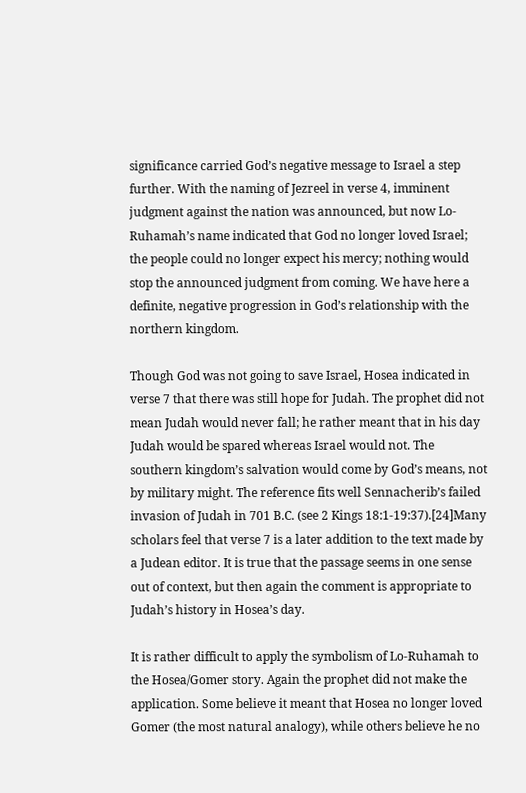significance carried God’s negative message to Israel a step further. With the naming of Jezreel in verse 4, imminent judgment against the nation was announced, but now Lo-Ruhamah’s name indicated that God no longer loved Israel; the people could no longer expect his mercy; nothing would stop the announced judgment from coming. We have here a definite, negative progression in God’s relationship with the northern kingdom.

Though God was not going to save Israel, Hosea indicated in verse 7 that there was still hope for Judah. The prophet did not mean Judah would never fall; he rather meant that in his day Judah would be spared whereas Israel would not. The southern kingdom’s salvation would come by God’s means, not by military might. The reference fits well Sennacherib’s failed invasion of Judah in 701 B.C. (see 2 Kings 18:1-19:37).[24]Many scholars feel that verse 7 is a later addition to the text made by a Judean editor. It is true that the passage seems in one sense out of context, but then again the comment is appropriate to Judah’s history in Hosea’s day.

It is rather difficult to apply the symbolism of Lo-Ruhamah to the Hosea/Gomer story. Again the prophet did not make the application. Some believe it meant that Hosea no longer loved Gomer (the most natural analogy), while others believe he no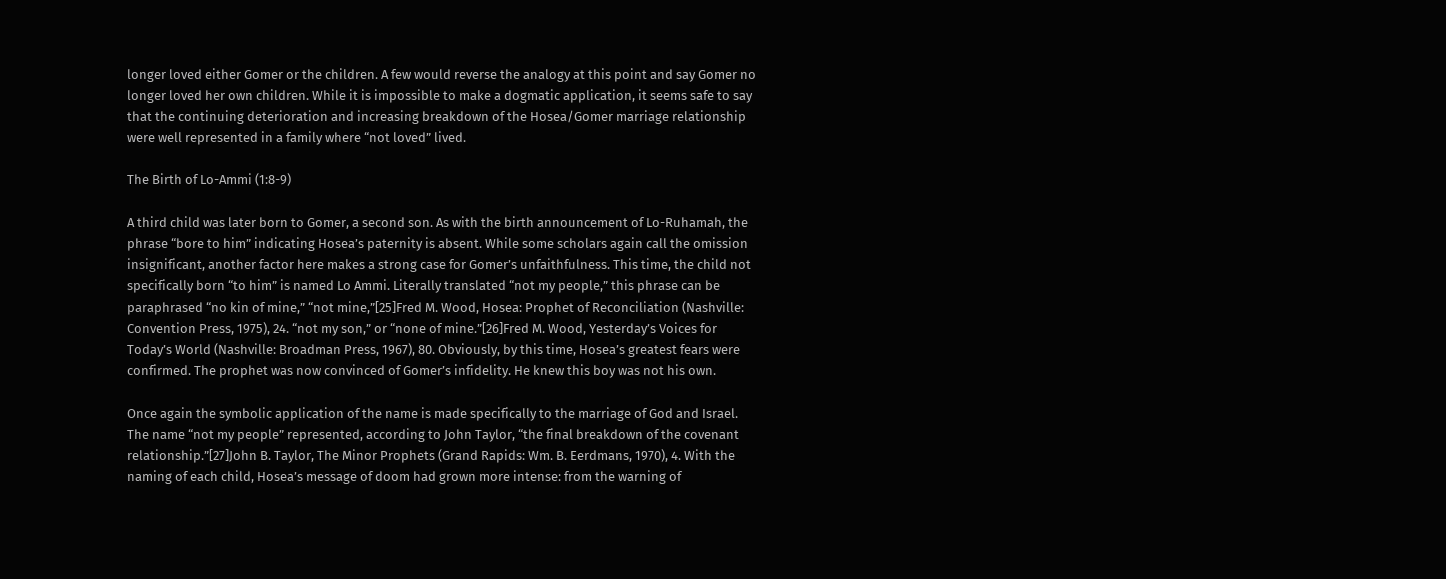longer loved either Gomer or the children. A few would reverse the analogy at this point and say Gomer no longer loved her own children. While it is impossible to make a dogmatic application, it seems safe to say that the continuing deterioration and increasing breakdown of the Hosea/Gomer marriage relationship were well represented in a family where “not loved” lived.

The Birth of Lo-Ammi (1:8-9)

A third child was later born to Gomer, a second son. As with the birth announcement of Lo-Ruhamah, the phrase “bore to him” indicating Hosea’s paternity is absent. While some scholars again call the omission insignificant, another factor here makes a strong case for Gomer’s unfaithfulness. This time, the child not specifically born “to him” is named Lo Ammi. Literally translated “not my people,” this phrase can be paraphrased “no kin of mine,” “not mine,”[25]Fred M. Wood, Hosea: Prophet of Reconciliation (Nashville: Convention Press, 1975), 24. “not my son,” or “none of mine.”[26]Fred M. Wood, Yesterday’s Voices for Today’s World (Nashville: Broadman Press, 1967), 80. Obviously, by this time, Hosea’s greatest fears were confirmed. The prophet was now convinced of Gomer’s infidelity. He knew this boy was not his own.

Once again the symbolic application of the name is made specifically to the marriage of God and Israel. The name “not my people” represented, according to John Taylor, “the final breakdown of the covenant relationship.”[27]John B. Taylor, The Minor Prophets (Grand Rapids: Wm. B. Eerdmans, 1970), 4. With the naming of each child, Hosea’s message of doom had grown more intense: from the warning of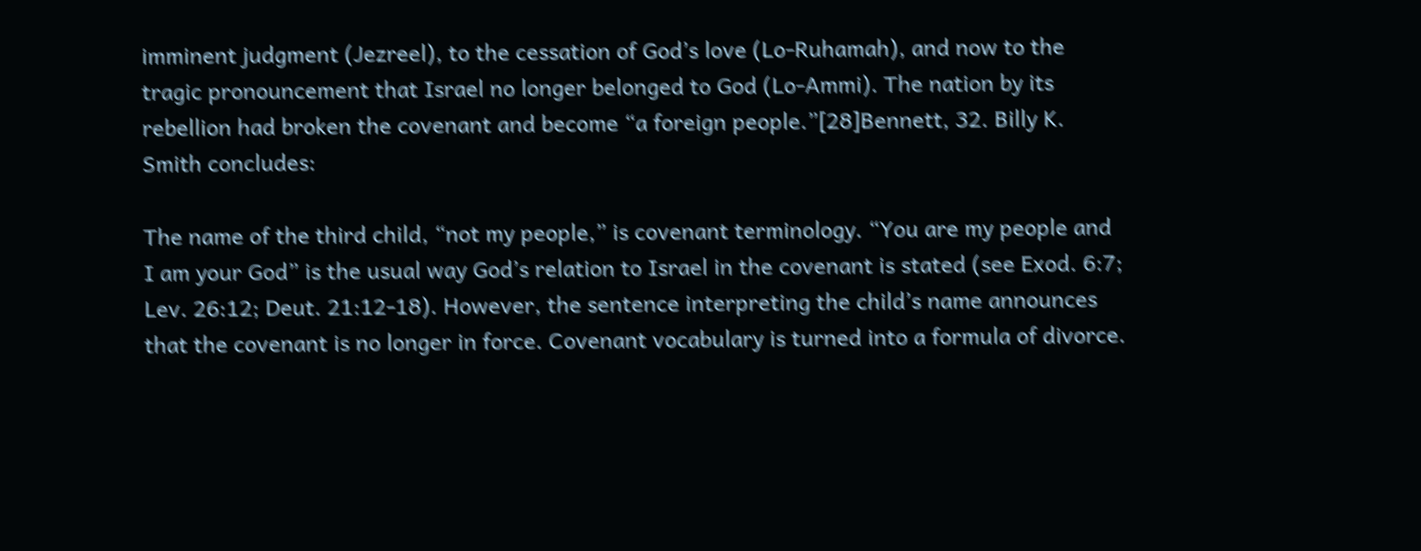imminent judgment (Jezreel), to the cessation of God’s love (Lo-Ruhamah), and now to the tragic pronouncement that Israel no longer belonged to God (Lo-Ammi). The nation by its rebellion had broken the covenant and become “a foreign people.”[28]Bennett, 32. Billy K. Smith concludes:

The name of the third child, “not my people,” is covenant terminology. “You are my people and I am your God” is the usual way God’s relation to Israel in the covenant is stated (see Exod. 6:7; Lev. 26:12; Deut. 21:12-18). However, the sentence interpreting the child’s name announces that the covenant is no longer in force. Covenant vocabulary is turned into a formula of divorce.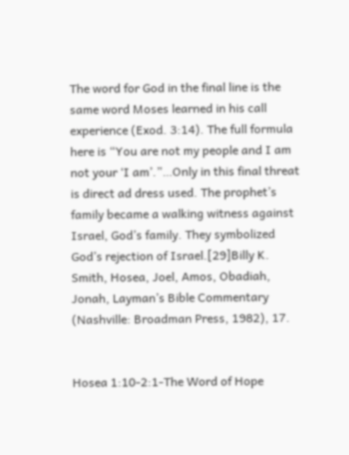The word for God in the final line is the same word Moses learned in his call experience (Exod. 3:14). The full formula here is “You are not my people and I am not your ‘I am’.”…Only in this final threat is direct ad dress used. The prophet’s family became a walking witness against Israel, God’s family. They symbolized God’s rejection of Israel.[29]Billy K. Smith, Hosea, Joel, Amos, Obadiah, Jonah, Layman’s Bible Commentary (Nashville: Broadman Press, 1982), 17.


Hosea 1:10-2:1-The Word of Hope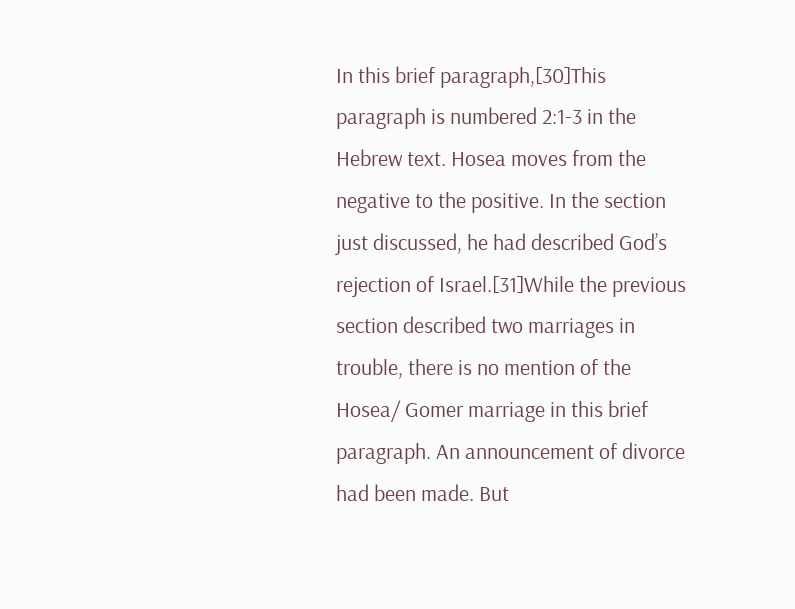In this brief paragraph,[30]This paragraph is numbered 2:1-3 in the Hebrew text. Hosea moves from the negative to the positive. In the section just discussed, he had described God’s rejection of Israel.[31]While the previous section described two marriages in trouble, there is no mention of the Hosea/ Gomer marriage in this brief paragraph. An announcement of divorce had been made. But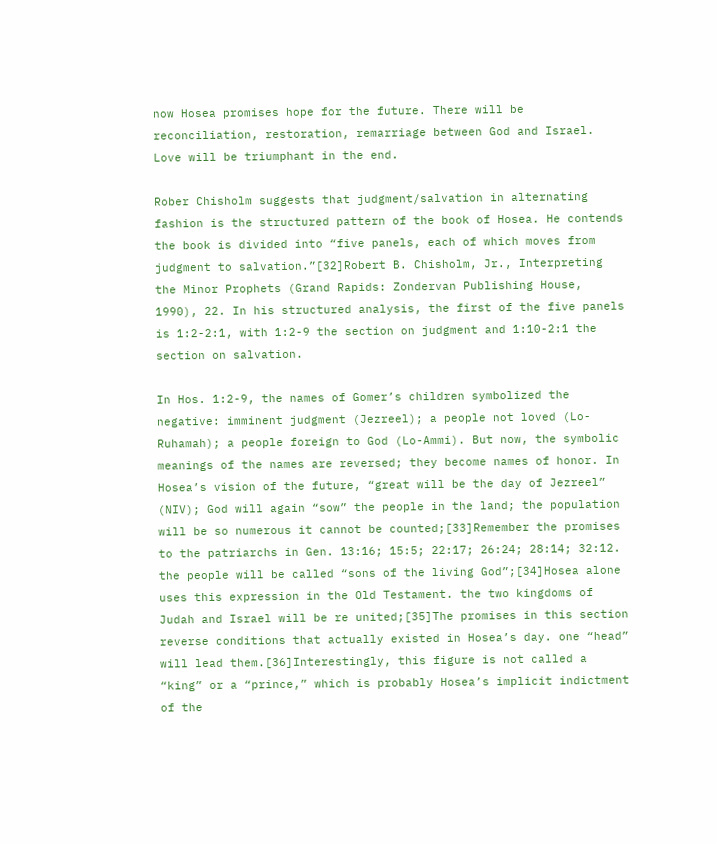now Hosea promises hope for the future. There will be reconciliation, restoration, remarriage between God and Israel. Love will be triumphant in the end.

Rober Chisholm suggests that judgment/salvation in alternating fashion is the structured pattern of the book of Hosea. He contends the book is divided into “five panels, each of which moves from judgment to salvation.”[32]Robert B. Chisholm, Jr., Interpreting the Minor Prophets (Grand Rapids: Zondervan Publishing House, 1990), 22. In his structured analysis, the first of the five panels is 1:2-2:1, with 1:2-9 the section on judgment and 1:10-2:1 the section on salvation.

In Hos. 1:2-9, the names of Gomer’s children symbolized the negative: imminent judgment (Jezreel); a people not loved (Lo-Ruhamah); a people foreign to God (Lo-Ammi). But now, the symbolic meanings of the names are reversed; they become names of honor. In Hosea’s vision of the future, “great will be the day of Jezreel” (NIV); God will again “sow” the people in the land; the population will be so numerous it cannot be counted;[33]Remember the promises to the patriarchs in Gen. 13:16; 15:5; 22:17; 26:24; 28:14; 32:12. the people will be called “sons of the living God”;[34]Hosea alone uses this expression in the Old Testament. the two kingdoms of Judah and Israel will be re united;[35]The promises in this section reverse conditions that actually existed in Hosea’s day. one “head” will lead them.[36]Interestingly, this figure is not called a “king” or a “prince,” which is probably Hosea’s implicit indictment of the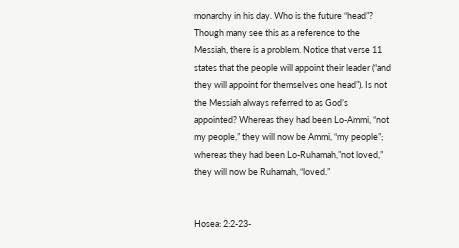monarchy in his day. Who is the future “head”? Though many see this as a reference to the Messiah, there is a problem. Notice that verse 11 states that the people will appoint their leader (“and they will appoint for themselves one head”). Is not the Messiah always referred to as God’s appointed? Whereas they had been Lo-Ammi, “not my people,” they will now be Ammi, “my people”; whereas they had been Lo-Ruhamah,”not loved,” they will now be Ruhamah, “loved.”


Hosea: 2:2-23-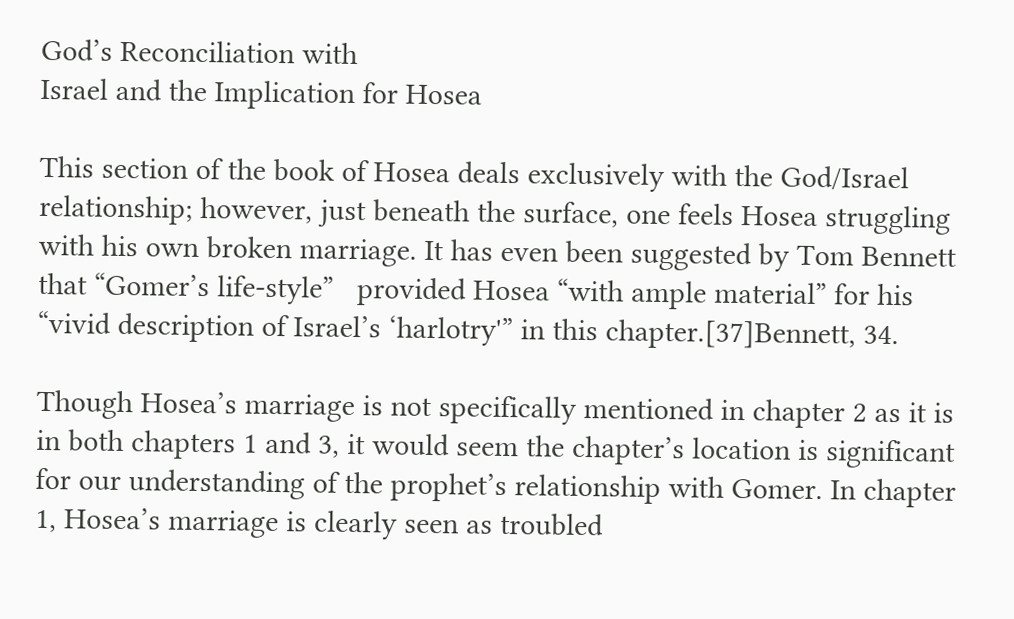God’s Reconciliation with
Israel and the Implication for Hosea

This section of the book of Hosea deals exclusively with the God/Israel relationship; however, just beneath the surface, one feels Hosea struggling with his own broken marriage. It has even been suggested by Tom Bennett that “Gomer’s life-style”   provided Hosea “with ample material” for his “vivid description of Israel’s ‘harlotry'” in this chapter.[37]Bennett, 34.

Though Hosea’s marriage is not specifically mentioned in chapter 2 as it is in both chapters 1 and 3, it would seem the chapter’s location is significant for our understanding of the prophet’s relationship with Gomer. In chapter 1, Hosea’s marriage is clearly seen as troubled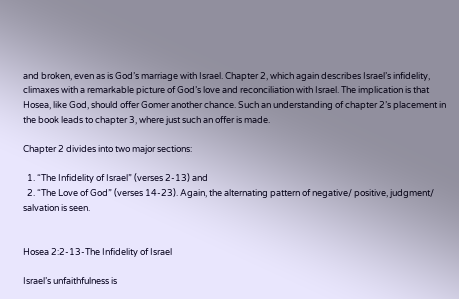and broken, even as is God’s marriage with Israel. Chapter 2, which again describes Israel’s infidelity, climaxes with a remarkable picture of God’s love and reconciliation with Israel. The implication is that Hosea, like God, should offer Gomer another chance. Such an understanding of chapter 2’s placement in the book leads to chapter 3, where just such an offer is made.

Chapter 2 divides into two major sections:

  1. “The Infidelity of Israel” (verses 2-13) and
  2. “The Love of God” (verses 14-23). Again, the alternating pattern of negative/ positive, judgment/ salvation is seen.


Hosea 2:2-13-The Infidelity of Israel

Israel’s unfaithfulness is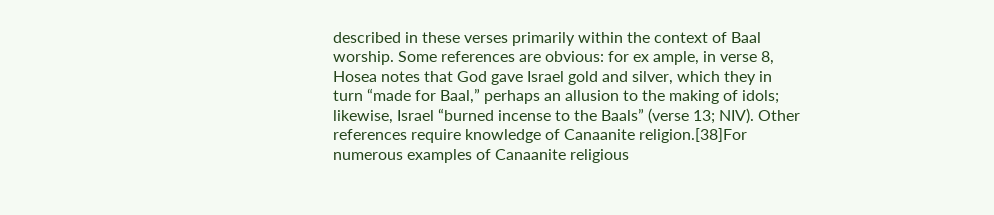described in these verses primarily within the context of Baal worship. Some references are obvious: for ex ample, in verse 8, Hosea notes that God gave Israel gold and silver, which they in turn “made for Baal,” perhaps an allusion to the making of idols; likewise, Israel “burned incense to the Baals” (verse 13; NIV). Other references require knowledge of Canaanite religion.[38]For numerous examples of Canaanite religious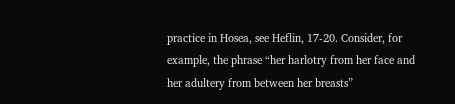practice in Hosea, see Heflin, 17-20. Consider, for example, the phrase “her harlotry from her face and her adultery from between her breasts”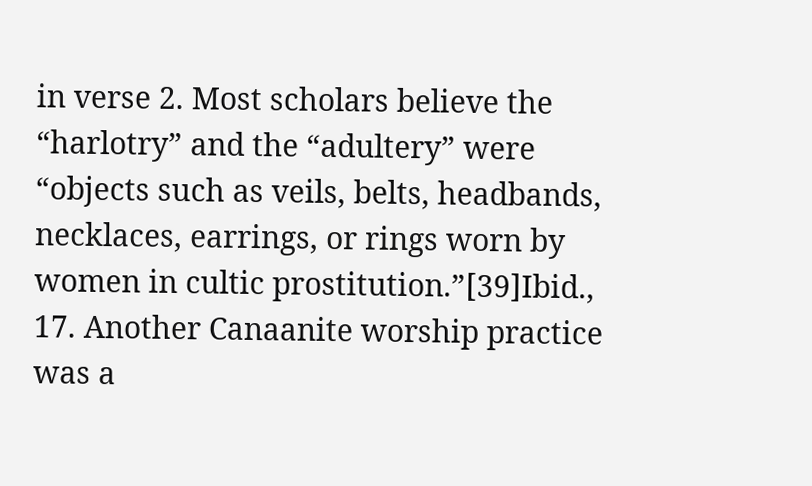in verse 2. Most scholars believe the “harlotry” and the “adultery” were “objects such as veils, belts, headbands, necklaces, earrings, or rings worn by women in cultic prostitution.”[39]Ibid., 17. Another Canaanite worship practice was a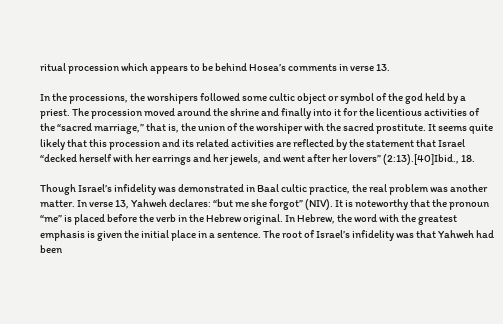ritual procession which appears to be behind Hosea’s comments in verse 13.

In the processions, the worshipers followed some cultic object or symbol of the god held by a priest. The procession moved around the shrine and finally into it for the licentious activities of the “sacred marriage,” that is, the union of the worshiper with the sacred prostitute. It seems quite likely that this procession and its related activities are reflected by the statement that Israel “decked herself with her earrings and her jewels, and went after her lovers” (2:13).[40]Ibid., 18.

Though Israel’s infidelity was demonstrated in Baal cultic practice, the real problem was another matter. In verse 13, Yahweh declares: “but me she forgot” (NIV). It is noteworthy that the pronoun “me” is placed before the verb in the Hebrew original. In Hebrew, the word with the greatest emphasis is given the initial place in a sentence. The root of Israel’s infidelity was that Yahweh had been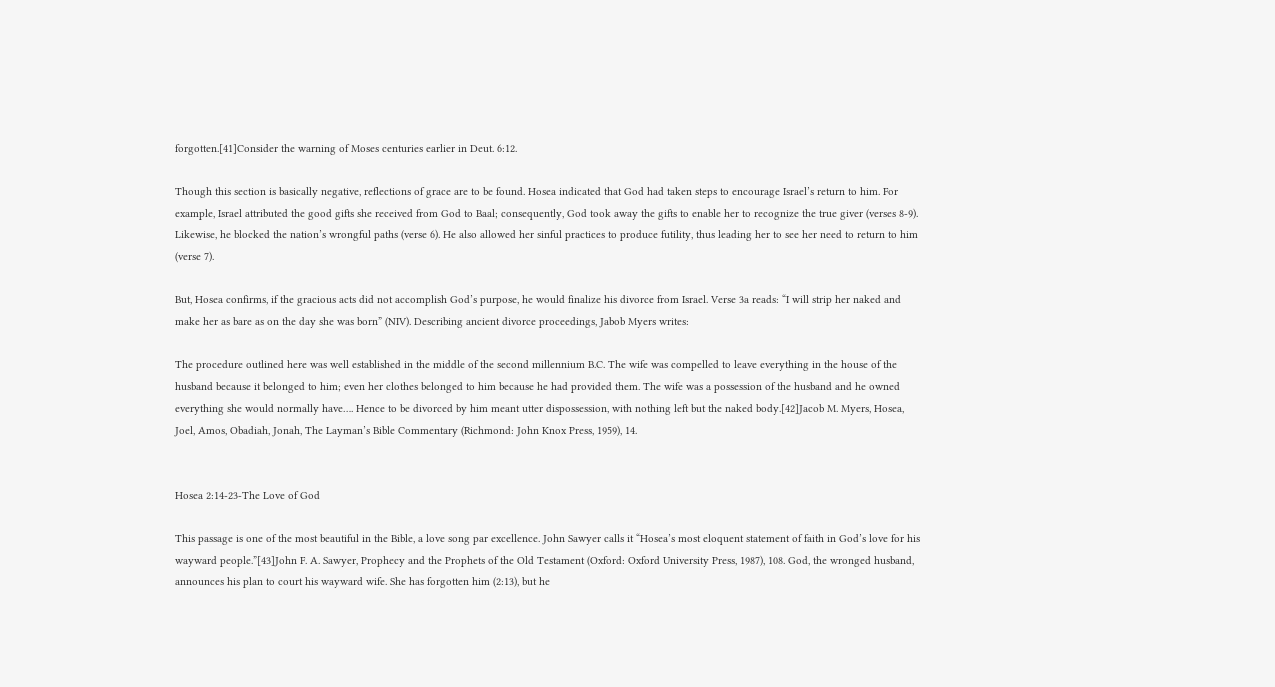forgotten.[41]Consider the warning of Moses centuries earlier in Deut. 6:12.

Though this section is basically negative, reflections of grace are to be found. Hosea indicated that God had taken steps to encourage Israel’s return to him. For example, Israel attributed the good gifts she received from God to Baal; consequently, God took away the gifts to enable her to recognize the true giver (verses 8-9). Likewise, he blocked the nation’s wrongful paths (verse 6). He also allowed her sinful practices to produce futility, thus leading her to see her need to return to him (verse 7).

But, Hosea confirms, if the gracious acts did not accomplish God’s purpose, he would finalize his divorce from Israel. Verse 3a reads: “I will strip her naked and make her as bare as on the day she was born” (NIV). Describing ancient divorce proceedings, Jabob Myers writes:

The procedure outlined here was well established in the middle of the second millennium B.C. The wife was compelled to leave everything in the house of the husband because it belonged to him; even her clothes belonged to him because he had provided them. The wife was a possession of the husband and he owned everything she would normally have…. Hence to be divorced by him meant utter dispossession, with nothing left but the naked body.[42]Jacob M. Myers, Hosea, Joel, Amos, Obadiah, Jonah, The Layman’s Bible Commentary (Richmond: John Knox Press, 1959), 14.


Hosea 2:14-23-The Love of God

This passage is one of the most beautiful in the Bible, a love song par excellence. John Sawyer calls it “Hosea’s most eloquent statement of faith in God’s love for his wayward people.”[43]John F. A. Sawyer, Prophecy and the Prophets of the Old Testament (Oxford: Oxford University Press, 1987), 108. God, the wronged husband, announces his plan to court his wayward wife. She has forgotten him (2:13), but he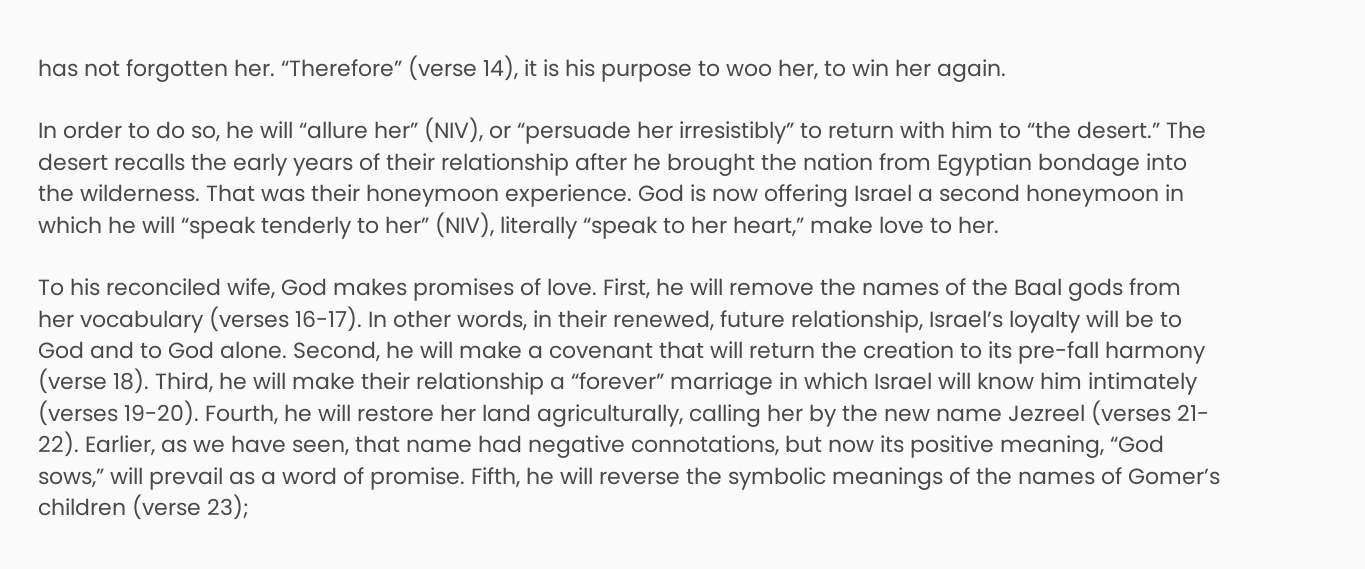has not forgotten her. “Therefore” (verse 14), it is his purpose to woo her, to win her again.

In order to do so, he will “allure her” (NIV), or “persuade her irresistibly” to return with him to “the desert.” The desert recalls the early years of their relationship after he brought the nation from Egyptian bondage into the wilderness. That was their honeymoon experience. God is now offering Israel a second honeymoon in which he will “speak tenderly to her” (NIV), literally “speak to her heart,” make love to her.

To his reconciled wife, God makes promises of love. First, he will remove the names of the Baal gods from her vocabulary (verses 16-17). In other words, in their renewed, future relationship, Israel’s loyalty will be to God and to God alone. Second, he will make a covenant that will return the creation to its pre-fall harmony (verse 18). Third, he will make their relationship a “forever” marriage in which Israel will know him intimately (verses 19-20). Fourth, he will restore her land agriculturally, calling her by the new name Jezreel (verses 21- 22). Earlier, as we have seen, that name had negative connotations, but now its positive meaning, “God sows,” will prevail as a word of promise. Fifth, he will reverse the symbolic meanings of the names of Gomer’s children (verse 23);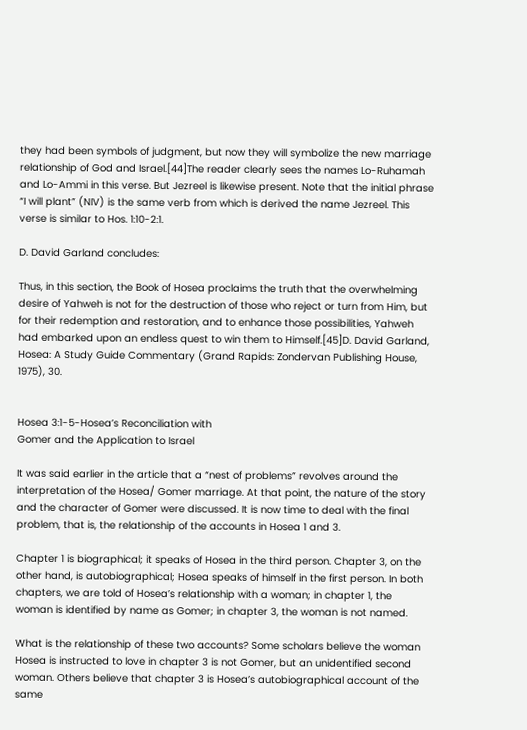they had been symbols of judgment, but now they will symbolize the new marriage relationship of God and Israel.[44]The reader clearly sees the names Lo-Ruhamah and Lo-Ammi in this verse. But Jezreel is likewise present. Note that the initial phrase “I will plant” (NIV) is the same verb from which is derived the name Jezreel. This verse is similar to Hos. 1:10-2:1.

D. David Garland concludes:

Thus, in this section, the Book of Hosea proclaims the truth that the overwhelming desire of Yahweh is not for the destruction of those who reject or turn from Him, but for their redemption and restoration, and to enhance those possibilities, Yahweh had embarked upon an endless quest to win them to Himself.[45]D. David Garland, Hosea: A Study Guide Commentary (Grand Rapids: Zondervan Publishing House, 1975), 30.


Hosea 3:1-5-Hosea’s Reconciliation with
Gomer and the Application to Israel

It was said earlier in the article that a “nest of problems” revolves around the interpretation of the Hosea/ Gomer marriage. At that point, the nature of the story and the character of Gomer were discussed. It is now time to deal with the final problem, that is, the relationship of the accounts in Hosea 1 and 3.

Chapter 1 is biographical; it speaks of Hosea in the third person. Chapter 3, on the other hand, is autobiographical; Hosea speaks of himself in the first person. In both chapters, we are told of Hosea’s relationship with a woman; in chapter 1, the woman is identified by name as Gomer; in chapter 3, the woman is not named.

What is the relationship of these two accounts? Some scholars believe the woman Hosea is instructed to love in chapter 3 is not Gomer, but an unidentified second woman. Others believe that chapter 3 is Hosea’s autobiographical account of the same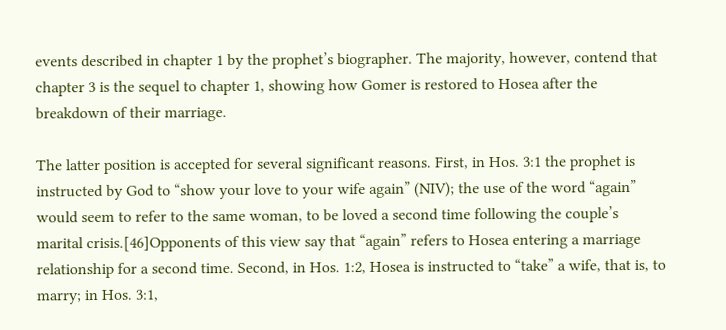events described in chapter 1 by the prophet’s biographer. The majority, however, contend that chapter 3 is the sequel to chapter 1, showing how Gomer is restored to Hosea after the breakdown of their marriage.

The latter position is accepted for several significant reasons. First, in Hos. 3:1 the prophet is instructed by God to “show your love to your wife again” (NIV); the use of the word “again” would seem to refer to the same woman, to be loved a second time following the couple’s marital crisis.[46]Opponents of this view say that “again” refers to Hosea entering a marriage relationship for a second time. Second, in Hos. 1:2, Hosea is instructed to “take” a wife, that is, to marry; in Hos. 3:1,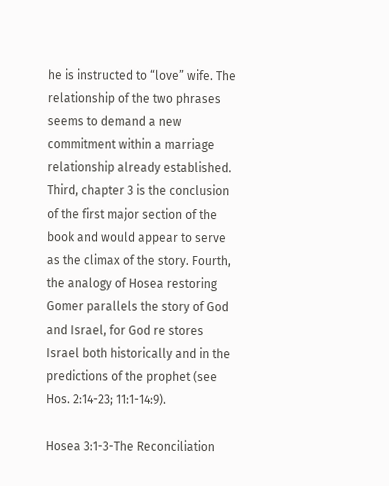he is instructed to “love” wife. The relationship of the two phrases seems to demand a new commitment within a marriage relationship already established. Third, chapter 3 is the conclusion of the first major section of the book and would appear to serve as the climax of the story. Fourth, the analogy of Hosea restoring Gomer parallels the story of God and Israel, for God re stores Israel both historically and in the predictions of the prophet (see Hos. 2:14-23; 11:1-14:9).

Hosea 3:1-3-The Reconciliation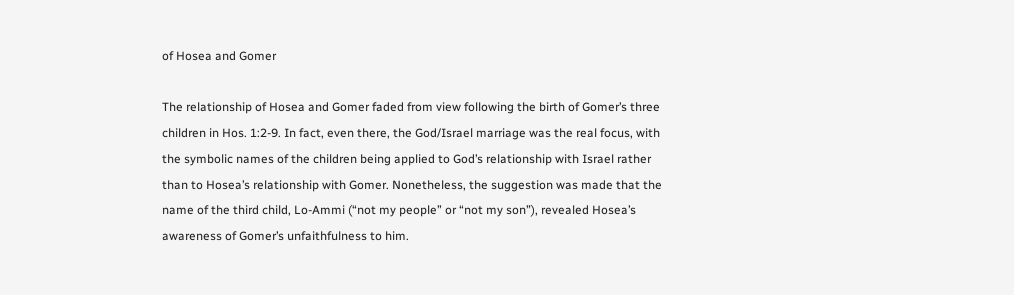of Hosea and Gomer

The relationship of Hosea and Gomer faded from view following the birth of Gomer’s three children in Hos. 1:2-9. In fact, even there, the God/Israel marriage was the real focus, with the symbolic names of the children being applied to God’s relationship with Israel rather than to Hosea’s relationship with Gomer. Nonetheless, the suggestion was made that the name of the third child, Lo-Ammi (“not my people” or “not my son”), revealed Hosea’s awareness of Gomer’s unfaithfulness to him.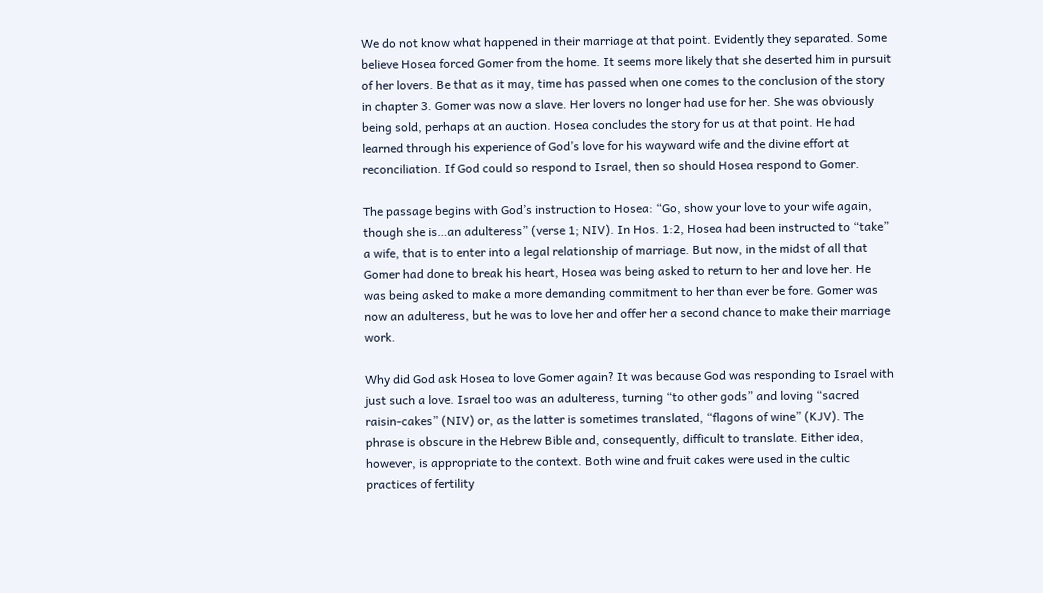We do not know what happened in their marriage at that point. Evidently they separated. Some believe Hosea forced Gomer from the home. It seems more likely that she deserted him in pursuit of her lovers. Be that as it may, time has passed when one comes to the conclusion of the story in chapter 3. Gomer was now a slave. Her lovers no longer had use for her. She was obviously being sold, perhaps at an auction. Hosea concludes the story for us at that point. He had learned through his experience of God’s love for his wayward wife and the divine effort at reconciliation. If God could so respond to Israel, then so should Hosea respond to Gomer.

The passage begins with God’s instruction to Hosea: “Go, show your love to your wife again, though she is…an adulteress” (verse 1; NIV). In Hos. 1:2, Hosea had been instructed to “take” a wife, that is to enter into a legal relationship of marriage. But now, in the midst of all that Gomer had done to break his heart, Hosea was being asked to return to her and love her. He was being asked to make a more demanding commitment to her than ever be fore. Gomer was now an adulteress, but he was to love her and offer her a second chance to make their marriage work.

Why did God ask Hosea to love Gomer again? It was because God was responding to Israel with just such a love. Israel too was an adulteress, turning “to other gods” and loving “sacred raisin-cakes” (NIV) or, as the latter is sometimes translated, “flagons of wine” (KJV). The phrase is obscure in the Hebrew Bible and, consequently, difficult to translate. Either idea, however, is appropriate to the context. Both wine and fruit cakes were used in the cultic practices of fertility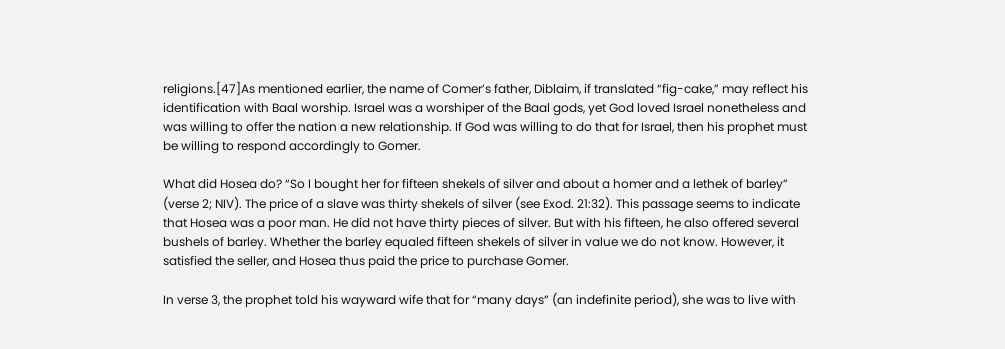religions.[47]As mentioned earlier, the name of Comer’s father, Diblaim, if translated “fig-cake,” may reflect his identification with Baal worship. Israel was a worshiper of the Baal gods, yet God loved Israel nonetheless and was willing to offer the nation a new relationship. If God was willing to do that for Israel, then his prophet must be willing to respond accordingly to Gomer.

What did Hosea do? “So I bought her for fifteen shekels of silver and about a homer and a lethek of barley” (verse 2; NIV). The price of a slave was thirty shekels of silver (see Exod. 21:32). This passage seems to indicate that Hosea was a poor man. He did not have thirty pieces of silver. But with his fifteen, he also offered several bushels of barley. Whether the barley equaled fifteen shekels of silver in value we do not know. However, it satisfied the seller, and Hosea thus paid the price to purchase Gomer.

In verse 3, the prophet told his wayward wife that for “many days” (an indefinite period), she was to live with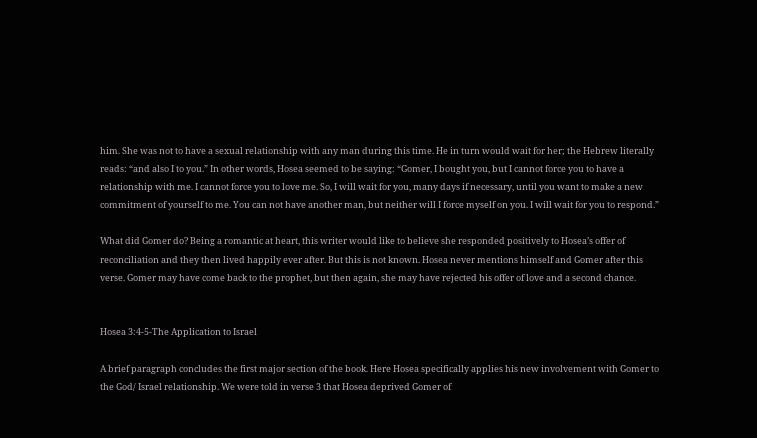him. She was not to have a sexual relationship with any man during this time. He in turn would wait for her; the Hebrew literally reads: “and also I to you.” In other words, Hosea seemed to be saying: “Gomer, I bought you, but I cannot force you to have a relationship with me. I cannot force you to love me. So, I will wait for you, many days if necessary, until you want to make a new commitment of yourself to me. You can not have another man, but neither will I force myself on you. I will wait for you to respond.”

What did Gomer do? Being a romantic at heart, this writer would like to believe she responded positively to Hosea’s offer of reconciliation and they then lived happily ever after. But this is not known. Hosea never mentions himself and Gomer after this verse. Gomer may have come back to the prophet, but then again, she may have rejected his offer of love and a second chance.


Hosea 3:4-5-The Application to Israel

A brief paragraph concludes the first major section of the book. Here Hosea specifically applies his new involvement with Gomer to the God/ Israel relationship. We were told in verse 3 that Hosea deprived Gomer of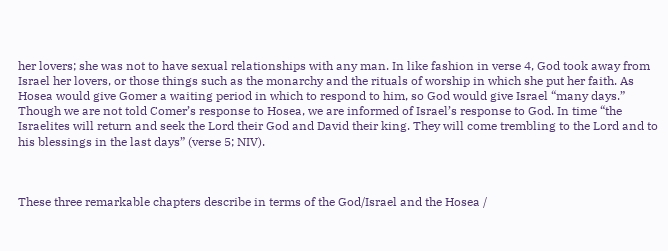her lovers; she was not to have sexual relationships with any man. In like fashion in verse 4, God took away from Israel her lovers, or those things such as the monarchy and the rituals of worship in which she put her faith. As Hosea would give Gomer a waiting period in which to respond to him, so God would give Israel “many days.” Though we are not told Comer’s response to Hosea, we are informed of Israel’s response to God. In time “the Israelites will return and seek the Lord their God and David their king. They will come trembling to the Lord and to his blessings in the last days” (verse 5; NIV).



These three remarkable chapters describe in terms of the God/Israel and the Hosea /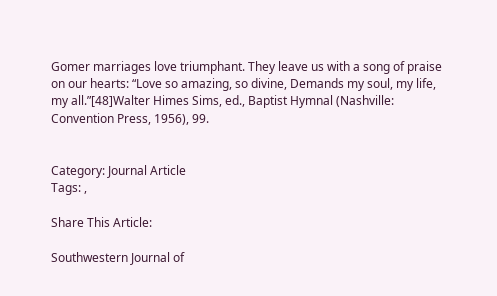Gomer marriages love triumphant. They leave us with a song of praise on our hearts: “Love so amazing, so divine, Demands my soul, my life, my all.”[48]Walter Himes Sims, ed., Baptist Hymnal (Nashville: Convention Press, 1956), 99.


Category: Journal Article
Tags: ,

Share This Article:

Southwestern Journal of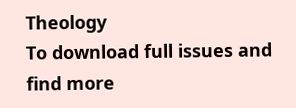Theology
To download full issues and find more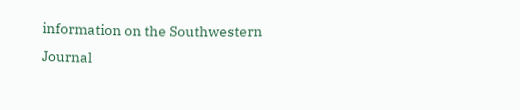information on the Southwestern Journal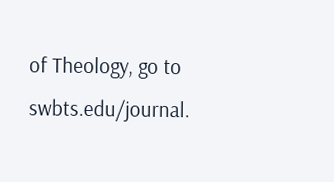of Theology, go to swbts.edu/journal.